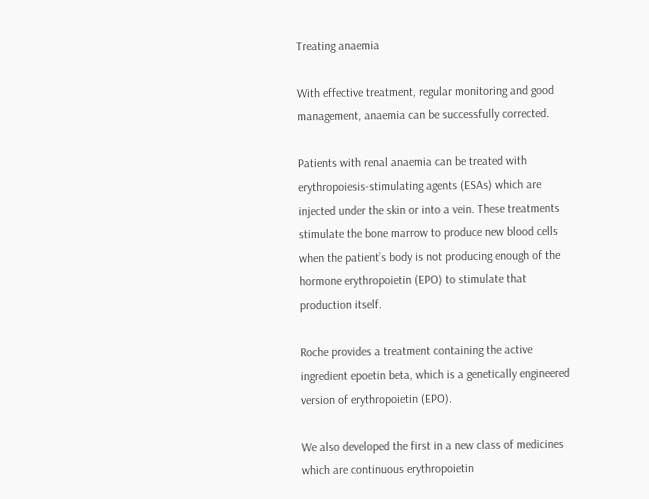Treating anaemia

With effective treatment, regular monitoring and good management, anaemia can be successfully corrected.

Patients with renal anaemia can be treated with erythropoiesis-stimulating agents (ESAs) which are injected under the skin or into a vein. These treatments stimulate the bone marrow to produce new blood cells when the patient’s body is not producing enough of the hormone erythropoietin (EPO) to stimulate that production itself.

Roche provides a treatment containing the active ingredient epoetin beta, which is a genetically engineered version of erythropoietin (EPO).

We also developed the first in a new class of medicines which are continuous erythropoietin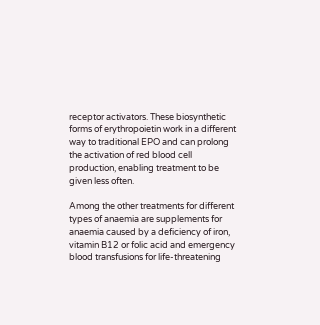receptor activators. These biosynthetic forms of erythropoietin work in a different way to traditional EPO and can prolong the activation of red blood cell production, enabling treatment to be given less often.

Among the other treatments for different types of anaemia are supplements for anaemia caused by a deficiency of iron, vitamin B12 or folic acid and emergency blood transfusions for life-threatening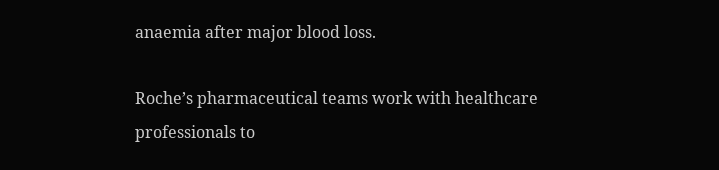anaemia after major blood loss.

Roche’s pharmaceutical teams work with healthcare professionals to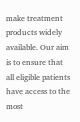make treatment products widely available. Our aim is to ensure that all eligible patients have access to the most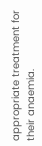appropriate treatment for their anaemia.